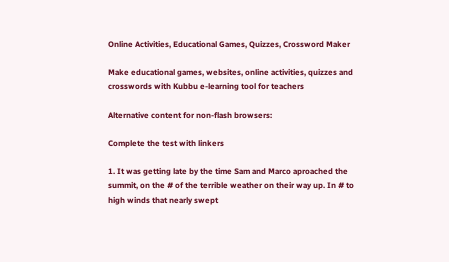Online Activities, Educational Games, Quizzes, Crossword Maker

Make educational games, websites, online activities, quizzes and crosswords with Kubbu e-learning tool for teachers

Alternative content for non-flash browsers:

Complete the test with linkers

1. It was getting late by the time Sam and Marco aproached the summit, on the # of the terrible weather on their way up. In # to high winds that nearly swept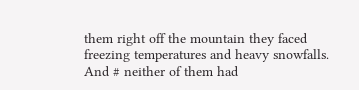them right off the mountain they faced freezing temperatures and heavy snowfalls. And # neither of them had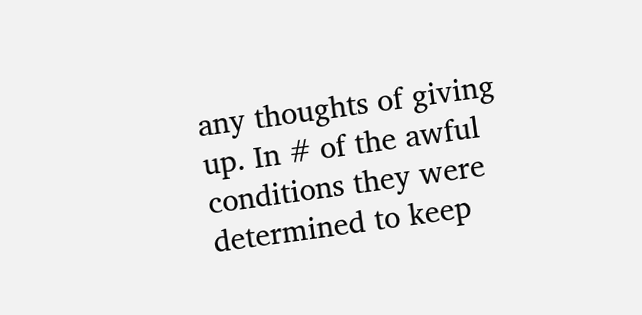any thoughts of giving up. In # of the awful conditions they were determined to keep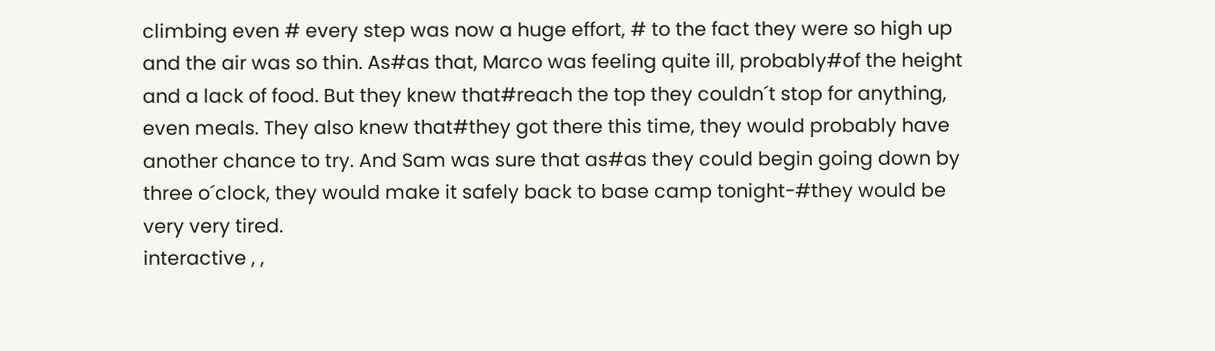climbing even # every step was now a huge effort, # to the fact they were so high up and the air was so thin. As#as that, Marco was feeling quite ill, probably#of the height and a lack of food. But they knew that#reach the top they couldn´t stop for anything, even meals. They also knew that#they got there this time, they would probably have another chance to try. And Sam was sure that as#as they could begin going down by three o´clock, they would make it safely back to base camp tonight-#they would be very very tired.
interactive , ,